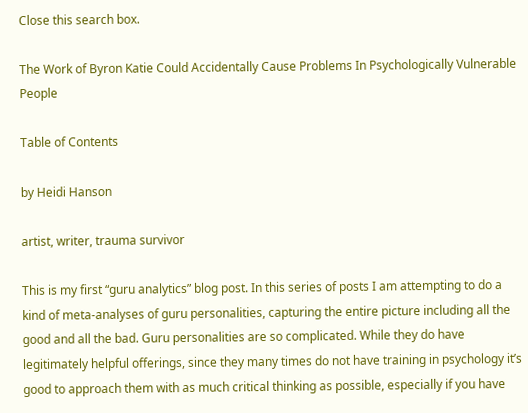Close this search box.

The Work of Byron Katie Could Accidentally Cause Problems In Psychologically Vulnerable People

Table of Contents

by Heidi Hanson

artist, writer, trauma survivor

This is my first “guru analytics” blog post. In this series of posts I am attempting to do a kind of meta-analyses of guru personalities, capturing the entire picture including all the good and all the bad. Guru personalities are so complicated. While they do have legitimately helpful offerings, since they many times do not have training in psychology it’s good to approach them with as much critical thinking as possible, especially if you have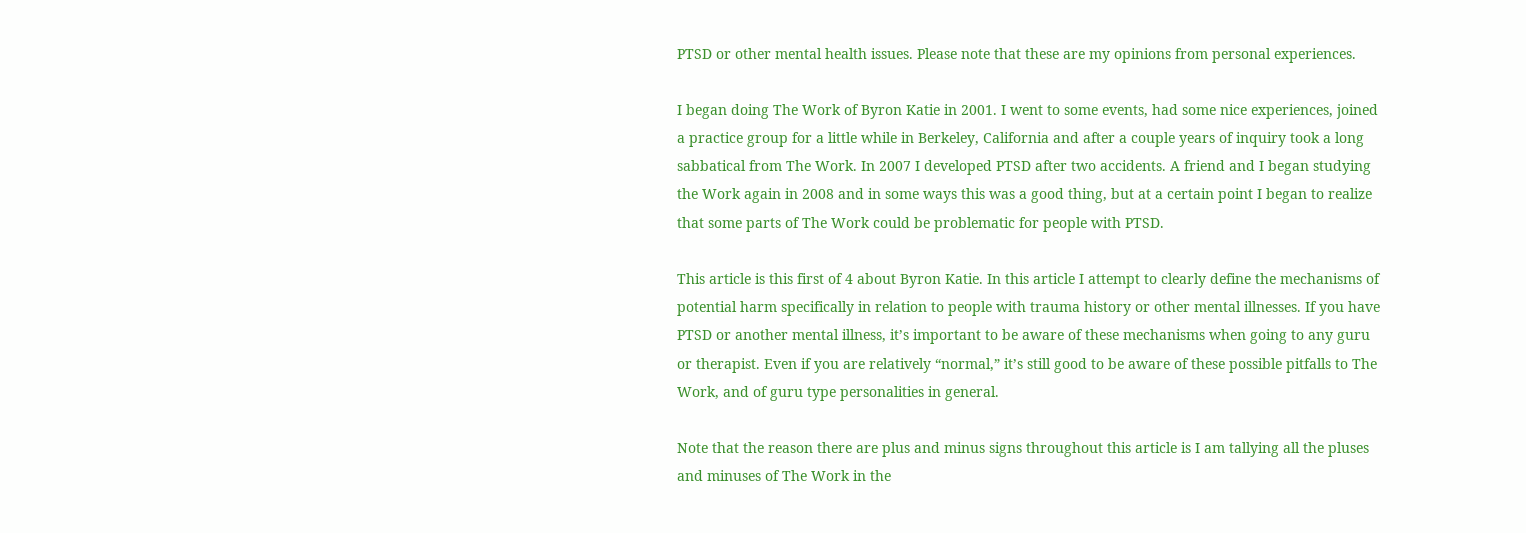PTSD or other mental health issues. Please note that these are my opinions from personal experiences.

I began doing The Work of Byron Katie in 2001. I went to some events, had some nice experiences, joined a practice group for a little while in Berkeley, California and after a couple years of inquiry took a long sabbatical from The Work. In 2007 I developed PTSD after two accidents. A friend and I began studying the Work again in 2008 and in some ways this was a good thing, but at a certain point I began to realize that some parts of The Work could be problematic for people with PTSD.

This article is this first of 4 about Byron Katie. In this article I attempt to clearly define the mechanisms of potential harm specifically in relation to people with trauma history or other mental illnesses. If you have PTSD or another mental illness, it’s important to be aware of these mechanisms when going to any guru or therapist. Even if you are relatively “normal,” it’s still good to be aware of these possible pitfalls to The Work, and of guru type personalities in general.

Note that the reason there are plus and minus signs throughout this article is I am tallying all the pluses and minuses of The Work in the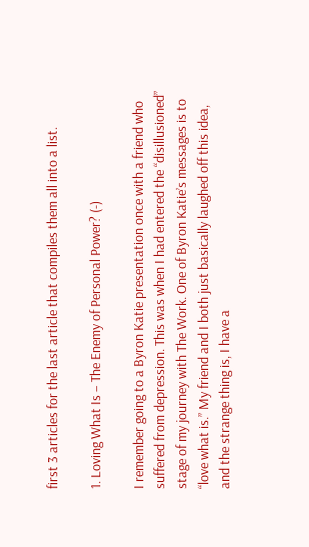first 3 articles for the last article that compiles them all into a list.

1. Loving What Is – The Enemy of Personal Power? (-)

I remember going to a Byron Katie presentation once with a friend who suffered from depression. This was when I had entered the “disillusioned” stage of my journey with The Work. One of Byron Katie’s messages is to “love what is.” My friend and I both just basically laughed off this idea, and the strange thing is, I have a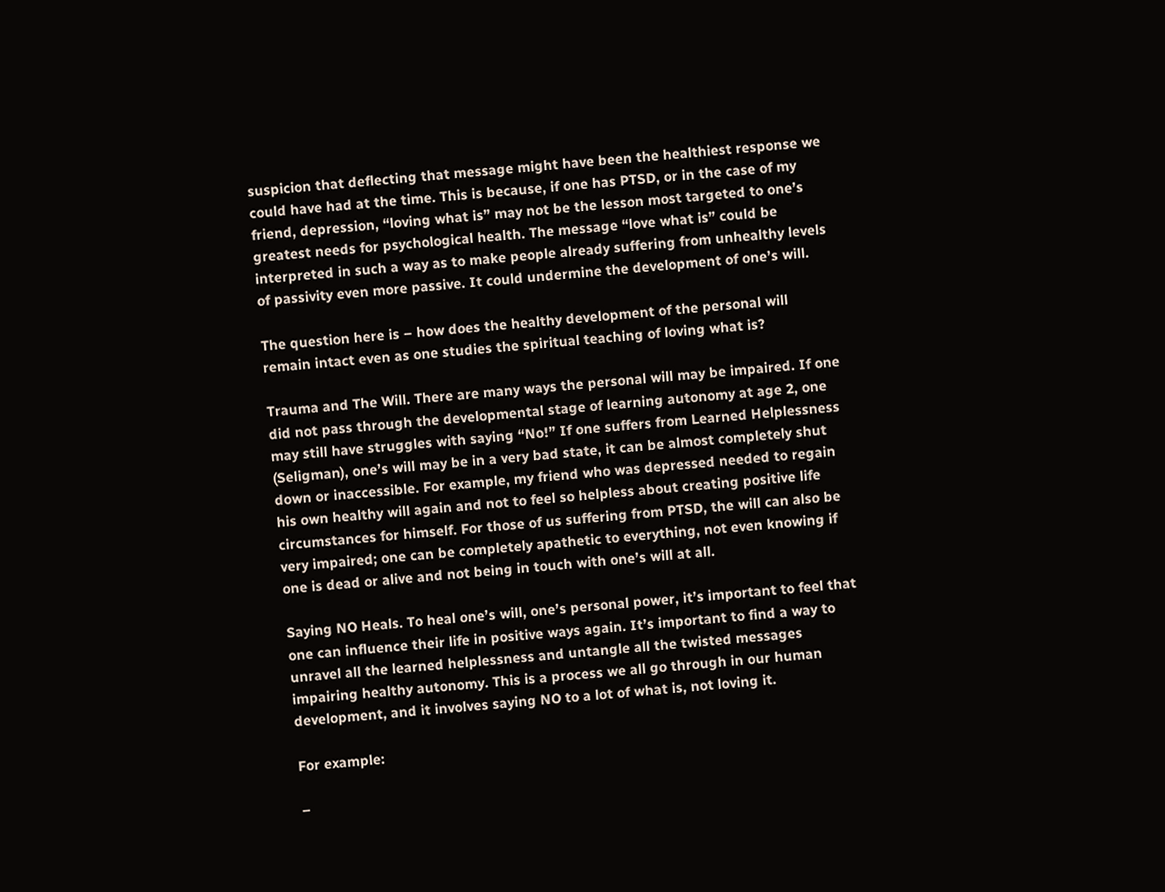suspicion that deflecting that message might have been the healthiest response we could have had at the time. This is because, if one has PTSD, or in the case of my friend, depression, “loving what is” may not be the lesson most targeted to one’s greatest needs for psychological health. The message “love what is” could be interpreted in such a way as to make people already suffering from unhealthy levels of passivity even more passive. It could undermine the development of one’s will.

The question here is – how does the healthy development of the personal will remain intact even as one studies the spiritual teaching of loving what is?

Trauma and The Will. There are many ways the personal will may be impaired. If one did not pass through the developmental stage of learning autonomy at age 2, one may still have struggles with saying “No!” If one suffers from Learned Helplessness (Seligman), one’s will may be in a very bad state, it can be almost completely shut down or inaccessible. For example, my friend who was depressed needed to regain his own healthy will again and not to feel so helpless about creating positive life circumstances for himself. For those of us suffering from PTSD, the will can also be very impaired; one can be completely apathetic to everything, not even knowing if one is dead or alive and not being in touch with one’s will at all.

Saying NO Heals. To heal one’s will, one’s personal power, it’s important to feel that one can influence their life in positive ways again. It’s important to find a way to unravel all the learned helplessness and untangle all the twisted messages impairing healthy autonomy. This is a process we all go through in our human development, and it involves saying NO to a lot of what is, not loving it.

For example:

–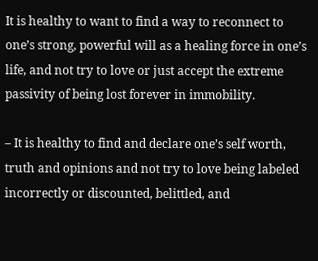It is healthy to want to find a way to reconnect to one’s strong, powerful will as a healing force in one’s life, and not try to love or just accept the extreme passivity of being lost forever in immobility.

– It is healthy to find and declare one’s self worth, truth and opinions and not try to love being labeled incorrectly or discounted, belittled, and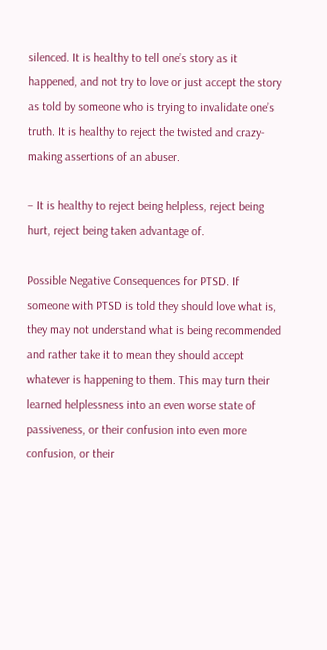silenced. It is healthy to tell one’s story as it happened, and not try to love or just accept the story as told by someone who is trying to invalidate one’s truth. It is healthy to reject the twisted and crazy-making assertions of an abuser.

– It is healthy to reject being helpless, reject being hurt, reject being taken advantage of.

Possible Negative Consequences for PTSD. If someone with PTSD is told they should love what is, they may not understand what is being recommended and rather take it to mean they should accept whatever is happening to them. This may turn their learned helplessness into an even worse state of passiveness, or their confusion into even more confusion, or their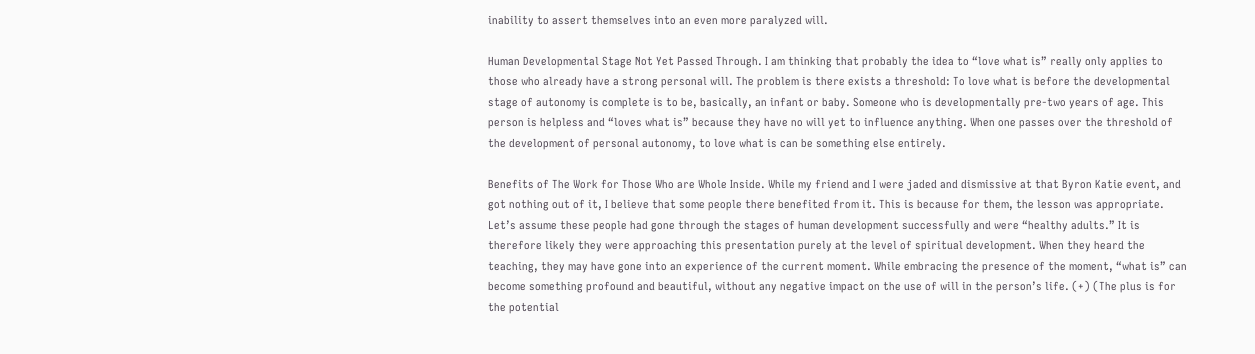inability to assert themselves into an even more paralyzed will.

Human Developmental Stage Not Yet Passed Through. I am thinking that probably the idea to “love what is” really only applies to those who already have a strong personal will. The problem is there exists a threshold: To love what is before the developmental stage of autonomy is complete is to be, basically, an infant or baby. Someone who is developmentally pre-two years of age. This person is helpless and “loves what is” because they have no will yet to influence anything. When one passes over the threshold of the development of personal autonomy, to love what is can be something else entirely.

Benefits of The Work for Those Who are Whole Inside. While my friend and I were jaded and dismissive at that Byron Katie event, and got nothing out of it, I believe that some people there benefited from it. This is because for them, the lesson was appropriate. Let’s assume these people had gone through the stages of human development successfully and were “healthy adults.” It is therefore likely they were approaching this presentation purely at the level of spiritual development. When they heard the teaching, they may have gone into an experience of the current moment. While embracing the presence of the moment, “what is” can become something profound and beautiful, without any negative impact on the use of will in the person’s life. (+) (The plus is for the potential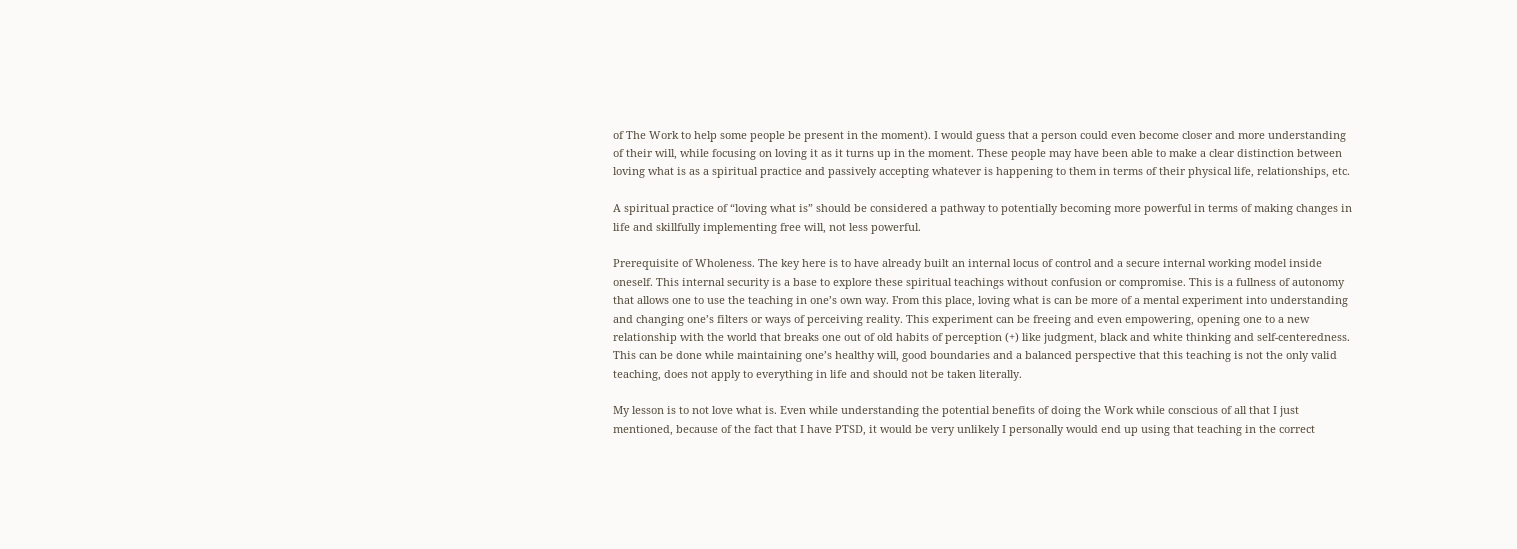of The Work to help some people be present in the moment). I would guess that a person could even become closer and more understanding of their will, while focusing on loving it as it turns up in the moment. These people may have been able to make a clear distinction between loving what is as a spiritual practice and passively accepting whatever is happening to them in terms of their physical life, relationships, etc.

A spiritual practice of “loving what is” should be considered a pathway to potentially becoming more powerful in terms of making changes in life and skillfully implementing free will, not less powerful.

Prerequisite of Wholeness. The key here is to have already built an internal locus of control and a secure internal working model inside oneself. This internal security is a base to explore these spiritual teachings without confusion or compromise. This is a fullness of autonomy that allows one to use the teaching in one’s own way. From this place, loving what is can be more of a mental experiment into understanding and changing one’s filters or ways of perceiving reality. This experiment can be freeing and even empowering, opening one to a new relationship with the world that breaks one out of old habits of perception (+) like judgment, black and white thinking and self-centeredness. This can be done while maintaining one’s healthy will, good boundaries and a balanced perspective that this teaching is not the only valid teaching, does not apply to everything in life and should not be taken literally.

My lesson is to not love what is. Even while understanding the potential benefits of doing the Work while conscious of all that I just mentioned, because of the fact that I have PTSD, it would be very unlikely I personally would end up using that teaching in the correct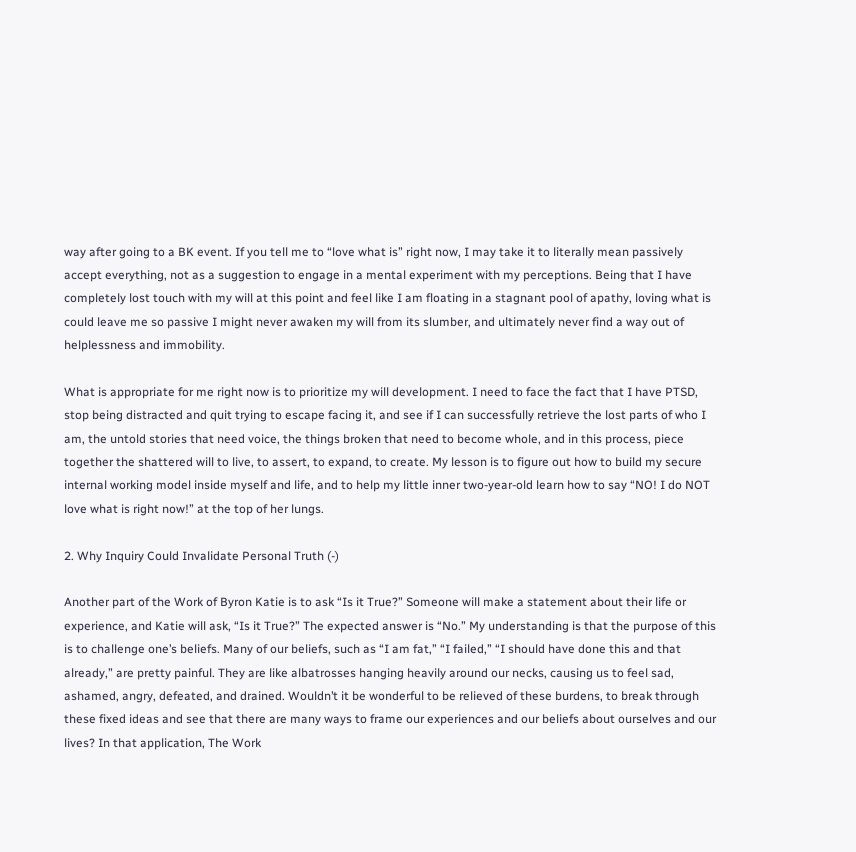way after going to a BK event. If you tell me to “love what is” right now, I may take it to literally mean passively accept everything, not as a suggestion to engage in a mental experiment with my perceptions. Being that I have completely lost touch with my will at this point and feel like I am floating in a stagnant pool of apathy, loving what is could leave me so passive I might never awaken my will from its slumber, and ultimately never find a way out of helplessness and immobility.

What is appropriate for me right now is to prioritize my will development. I need to face the fact that I have PTSD, stop being distracted and quit trying to escape facing it, and see if I can successfully retrieve the lost parts of who I am, the untold stories that need voice, the things broken that need to become whole, and in this process, piece together the shattered will to live, to assert, to expand, to create. My lesson is to figure out how to build my secure internal working model inside myself and life, and to help my little inner two-year-old learn how to say “NO! I do NOT love what is right now!” at the top of her lungs.

2. Why Inquiry Could Invalidate Personal Truth (-)

Another part of the Work of Byron Katie is to ask “Is it True?” Someone will make a statement about their life or experience, and Katie will ask, “Is it True?” The expected answer is “No.” My understanding is that the purpose of this is to challenge one’s beliefs. Many of our beliefs, such as “I am fat,” “I failed,” “I should have done this and that already,” are pretty painful. They are like albatrosses hanging heavily around our necks, causing us to feel sad, ashamed, angry, defeated, and drained. Wouldn’t it be wonderful to be relieved of these burdens, to break through these fixed ideas and see that there are many ways to frame our experiences and our beliefs about ourselves and our lives? In that application, The Work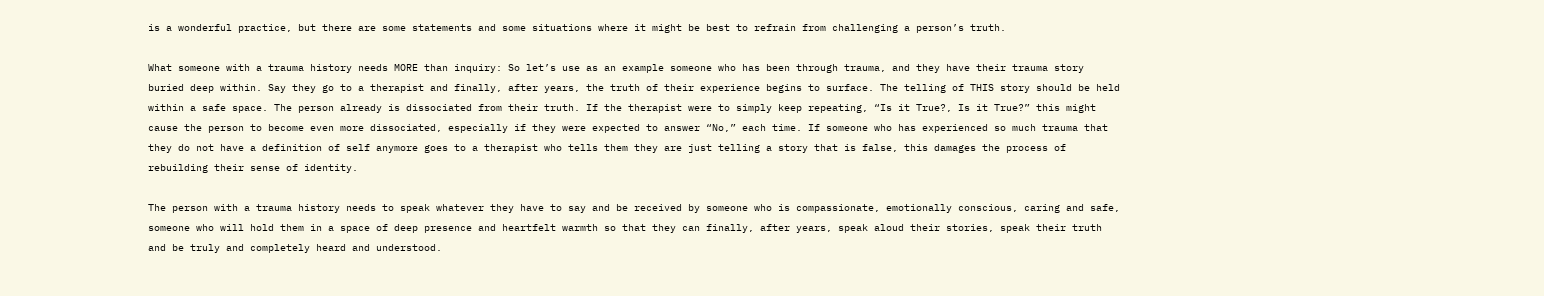is a wonderful practice, but there are some statements and some situations where it might be best to refrain from challenging a person’s truth.

What someone with a trauma history needs MORE than inquiry: So let’s use as an example someone who has been through trauma, and they have their trauma story buried deep within. Say they go to a therapist and finally, after years, the truth of their experience begins to surface. The telling of THIS story should be held within a safe space. The person already is dissociated from their truth. If the therapist were to simply keep repeating, “Is it True?, Is it True?” this might cause the person to become even more dissociated, especially if they were expected to answer “No,” each time. If someone who has experienced so much trauma that they do not have a definition of self anymore goes to a therapist who tells them they are just telling a story that is false, this damages the process of rebuilding their sense of identity.

The person with a trauma history needs to speak whatever they have to say and be received by someone who is compassionate, emotionally conscious, caring and safe, someone who will hold them in a space of deep presence and heartfelt warmth so that they can finally, after years, speak aloud their stories, speak their truth and be truly and completely heard and understood.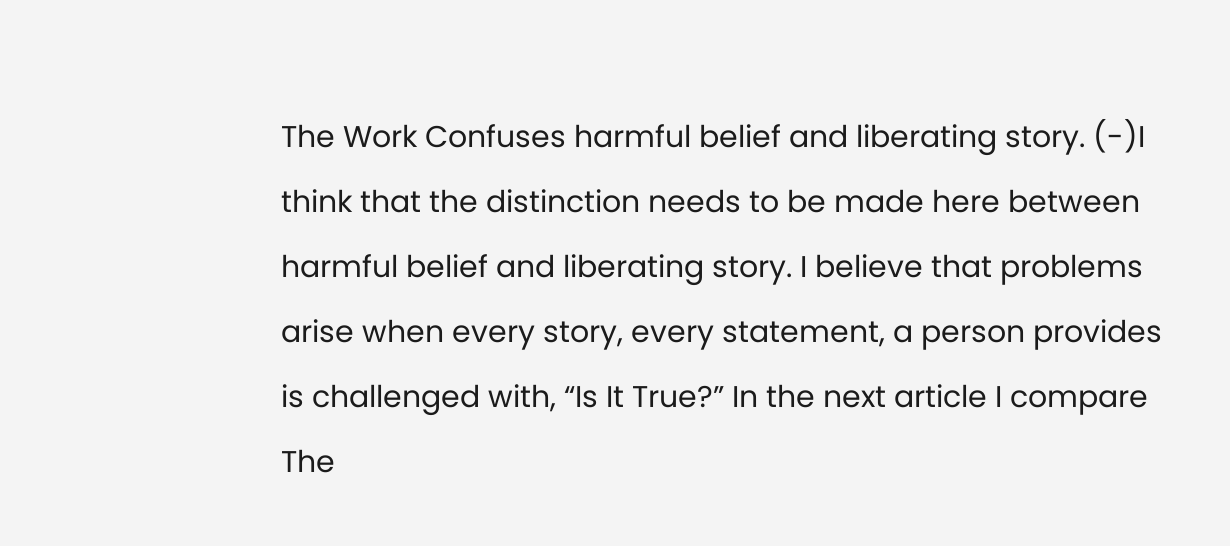The Work Confuses harmful belief and liberating story. (-)I think that the distinction needs to be made here between harmful belief and liberating story. I believe that problems arise when every story, every statement, a person provides is challenged with, “Is It True?” In the next article I compare The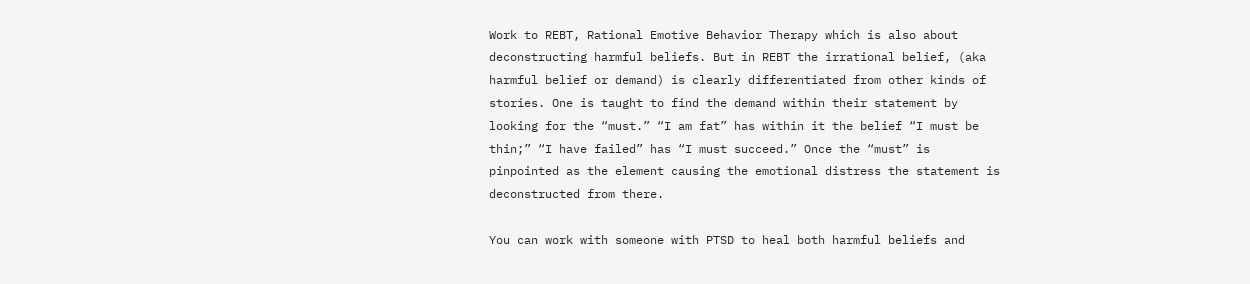Work to REBT, Rational Emotive Behavior Therapy which is also about deconstructing harmful beliefs. But in REBT the irrational belief, (aka harmful belief or demand) is clearly differentiated from other kinds of stories. One is taught to find the demand within their statement by looking for the “must.” “I am fat” has within it the belief “I must be thin;” “I have failed” has “I must succeed.” Once the “must” is pinpointed as the element causing the emotional distress the statement is deconstructed from there.

You can work with someone with PTSD to heal both harmful beliefs and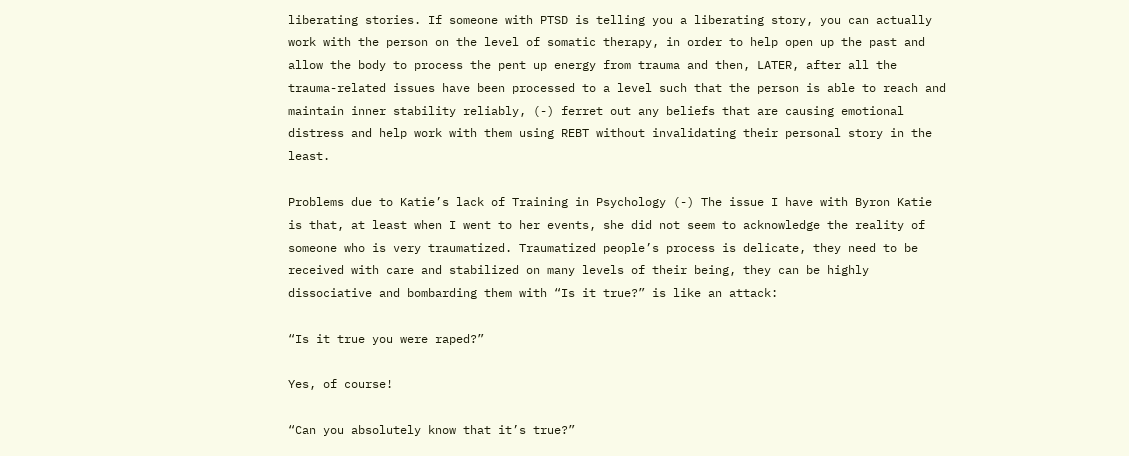liberating stories. If someone with PTSD is telling you a liberating story, you can actually work with the person on the level of somatic therapy, in order to help open up the past and allow the body to process the pent up energy from trauma and then, LATER, after all the trauma-related issues have been processed to a level such that the person is able to reach and maintain inner stability reliably, (-) ferret out any beliefs that are causing emotional distress and help work with them using REBT without invalidating their personal story in the least.

Problems due to Katie’s lack of Training in Psychology (-) The issue I have with Byron Katie is that, at least when I went to her events, she did not seem to acknowledge the reality of someone who is very traumatized. Traumatized people’s process is delicate, they need to be received with care and stabilized on many levels of their being, they can be highly dissociative and bombarding them with “Is it true?” is like an attack:

“Is it true you were raped?”

Yes, of course!

“Can you absolutely know that it’s true?”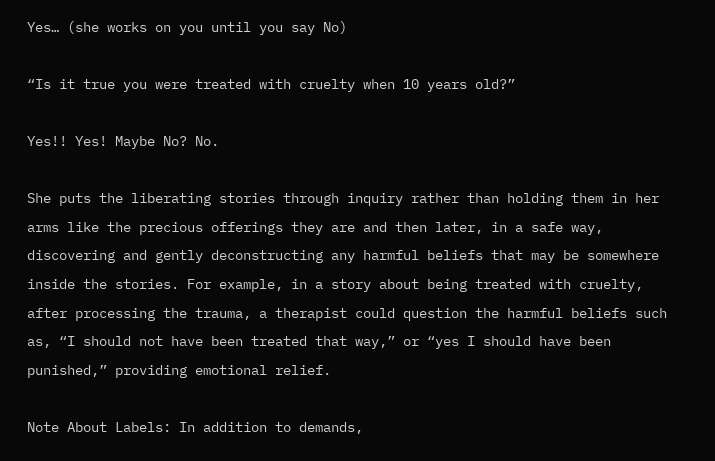Yes… (she works on you until you say No)

“Is it true you were treated with cruelty when 10 years old?”

Yes!! Yes! Maybe No? No.

She puts the liberating stories through inquiry rather than holding them in her arms like the precious offerings they are and then later, in a safe way, discovering and gently deconstructing any harmful beliefs that may be somewhere inside the stories. For example, in a story about being treated with cruelty, after processing the trauma, a therapist could question the harmful beliefs such as, “I should not have been treated that way,” or “yes I should have been punished,” providing emotional relief.

Note About Labels: In addition to demands,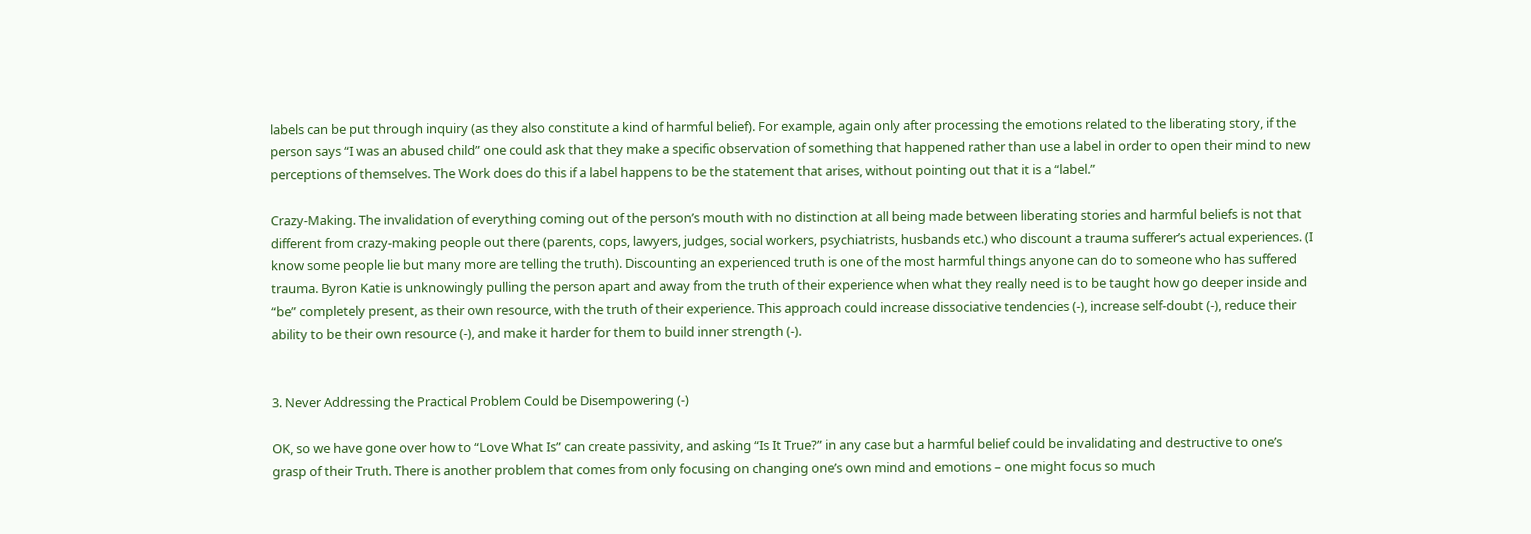labels can be put through inquiry (as they also constitute a kind of harmful belief). For example, again only after processing the emotions related to the liberating story, if the person says “I was an abused child” one could ask that they make a specific observation of something that happened rather than use a label in order to open their mind to new perceptions of themselves. The Work does do this if a label happens to be the statement that arises, without pointing out that it is a “label.”

Crazy-Making. The invalidation of everything coming out of the person’s mouth with no distinction at all being made between liberating stories and harmful beliefs is not that different from crazy-making people out there (parents, cops, lawyers, judges, social workers, psychiatrists, husbands etc.) who discount a trauma sufferer’s actual experiences. (I know some people lie but many more are telling the truth). Discounting an experienced truth is one of the most harmful things anyone can do to someone who has suffered trauma. Byron Katie is unknowingly pulling the person apart and away from the truth of their experience when what they really need is to be taught how go deeper inside and “be” completely present, as their own resource, with the truth of their experience. This approach could increase dissociative tendencies (-), increase self-doubt (-), reduce their ability to be their own resource (-), and make it harder for them to build inner strength (-).


3. Never Addressing the Practical Problem Could be Disempowering (-)

OK, so we have gone over how to “Love What Is” can create passivity, and asking “Is It True?” in any case but a harmful belief could be invalidating and destructive to one’s grasp of their Truth. There is another problem that comes from only focusing on changing one’s own mind and emotions – one might focus so much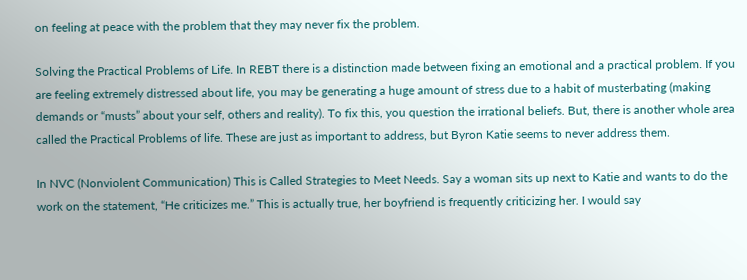on feeling at peace with the problem that they may never fix the problem.

Solving the Practical Problems of Life. In REBT there is a distinction made between fixing an emotional and a practical problem. If you are feeling extremely distressed about life, you may be generating a huge amount of stress due to a habit of musterbating (making demands or “musts” about your self, others and reality). To fix this, you question the irrational beliefs. But, there is another whole area called the Practical Problems of life. These are just as important to address, but Byron Katie seems to never address them.

In NVC (Nonviolent Communication) This is Called Strategies to Meet Needs. Say a woman sits up next to Katie and wants to do the work on the statement, “He criticizes me.” This is actually true, her boyfriend is frequently criticizing her. I would say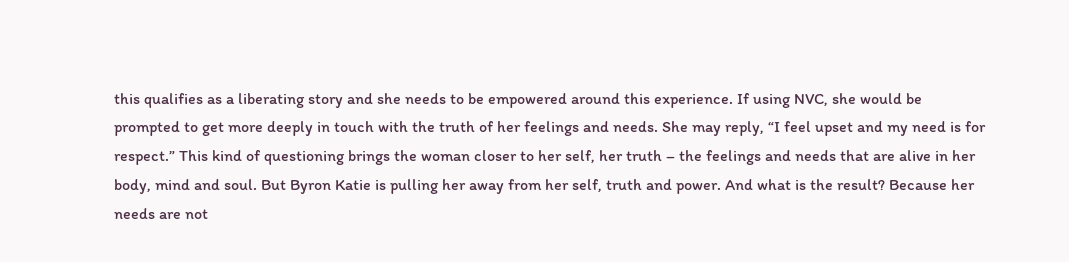this qualifies as a liberating story and she needs to be empowered around this experience. If using NVC, she would be prompted to get more deeply in touch with the truth of her feelings and needs. She may reply, “I feel upset and my need is for respect.” This kind of questioning brings the woman closer to her self, her truth – the feelings and needs that are alive in her body, mind and soul. But Byron Katie is pulling her away from her self, truth and power. And what is the result? Because her needs are not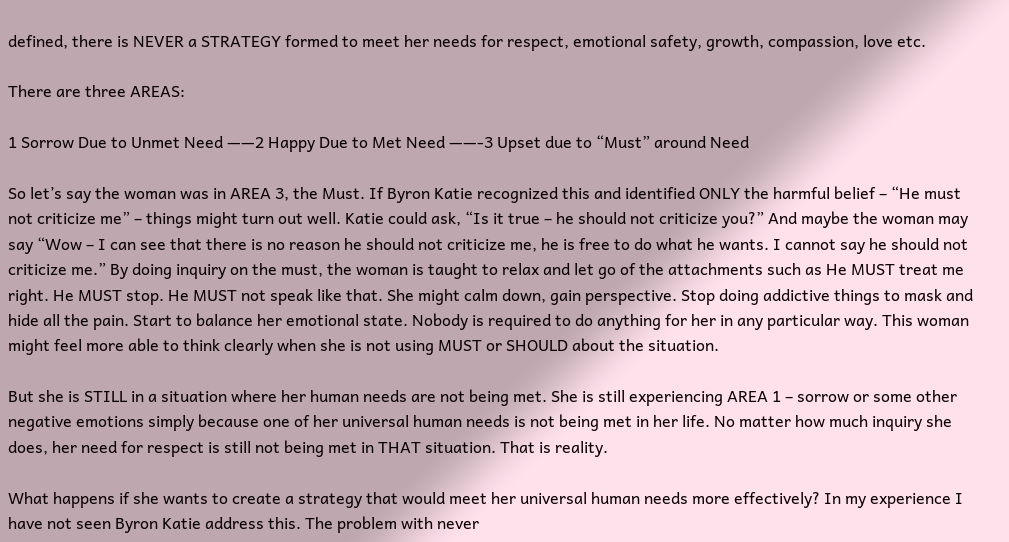defined, there is NEVER a STRATEGY formed to meet her needs for respect, emotional safety, growth, compassion, love etc.

There are three AREAS:

1 Sorrow Due to Unmet Need ——2 Happy Due to Met Need ——-3 Upset due to “Must” around Need

So let’s say the woman was in AREA 3, the Must. If Byron Katie recognized this and identified ONLY the harmful belief – “He must not criticize me” – things might turn out well. Katie could ask, “Is it true – he should not criticize you?” And maybe the woman may say “Wow – I can see that there is no reason he should not criticize me, he is free to do what he wants. I cannot say he should not criticize me.” By doing inquiry on the must, the woman is taught to relax and let go of the attachments such as He MUST treat me right. He MUST stop. He MUST not speak like that. She might calm down, gain perspective. Stop doing addictive things to mask and hide all the pain. Start to balance her emotional state. Nobody is required to do anything for her in any particular way. This woman might feel more able to think clearly when she is not using MUST or SHOULD about the situation.

But she is STILL in a situation where her human needs are not being met. She is still experiencing AREA 1 – sorrow or some other negative emotions simply because one of her universal human needs is not being met in her life. No matter how much inquiry she does, her need for respect is still not being met in THAT situation. That is reality.

What happens if she wants to create a strategy that would meet her universal human needs more effectively? In my experience I have not seen Byron Katie address this. The problem with never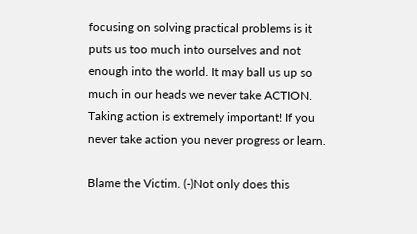focusing on solving practical problems is it puts us too much into ourselves and not enough into the world. It may ball us up so much in our heads we never take ACTION. Taking action is extremely important! If you never take action you never progress or learn.

Blame the Victim. (-)Not only does this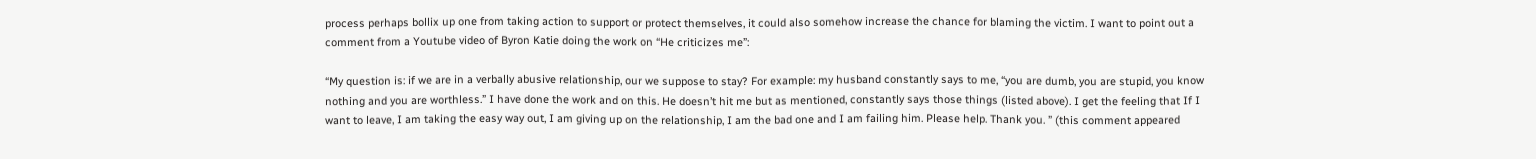process perhaps bollix up one from taking action to support or protect themselves, it could also somehow increase the chance for blaming the victim. I want to point out a comment from a Youtube video of Byron Katie doing the work on “He criticizes me”:

“My question is: if we are in a verbally abusive relationship, our we suppose to stay? For example: my husband constantly says to me, “you are dumb, you are stupid, you know nothing and you are worthless.” I have done the work and on this. He doesn’t hit me but as mentioned, constantly says those things (listed above). I get the feeling that If I want to leave, I am taking the easy way out, I am giving up on the relationship, I am the bad one and I am failing him. Please help. Thank you. ” (this comment appeared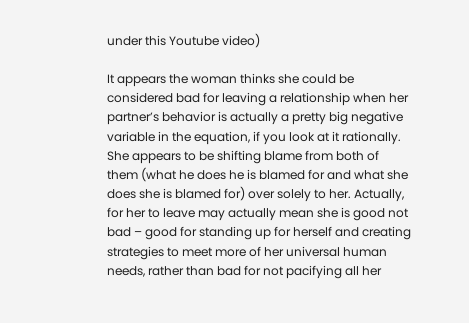under this Youtube video)

It appears the woman thinks she could be considered bad for leaving a relationship when her partner’s behavior is actually a pretty big negative variable in the equation, if you look at it rationally. She appears to be shifting blame from both of them (what he does he is blamed for and what she does she is blamed for) over solely to her. Actually, for her to leave may actually mean she is good not bad – good for standing up for herself and creating strategies to meet more of her universal human needs, rather than bad for not pacifying all her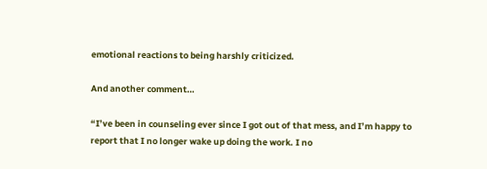emotional reactions to being harshly criticized.

And another comment…

“I’ve been in counseling ever since I got out of that mess, and I’m happy to report that I no longer wake up doing the work. I no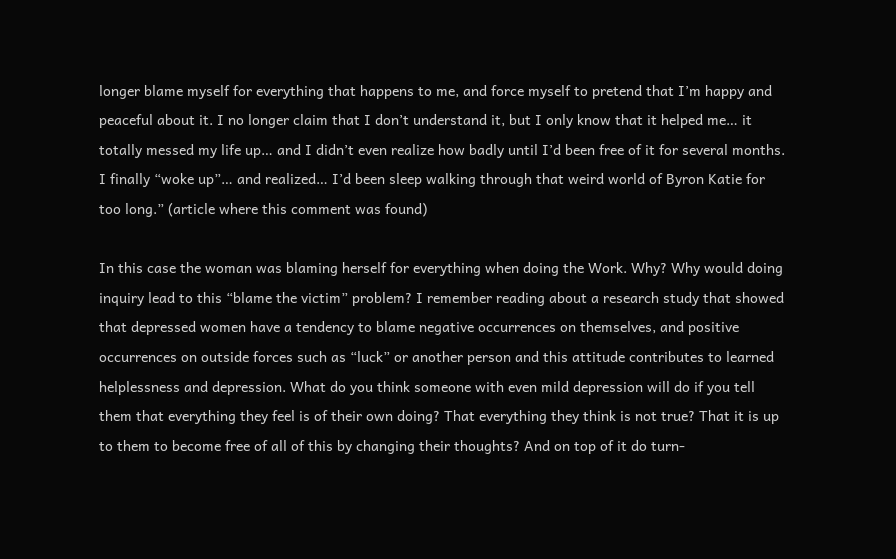longer blame myself for everything that happens to me, and force myself to pretend that I’m happy and peaceful about it. I no longer claim that I don’t understand it, but I only know that it helped me… it totally messed my life up… and I didn’t even realize how badly until I’d been free of it for several months. I finally “woke up”… and realized… I’d been sleep walking through that weird world of Byron Katie for too long.” (article where this comment was found)

In this case the woman was blaming herself for everything when doing the Work. Why? Why would doing inquiry lead to this “blame the victim” problem? I remember reading about a research study that showed that depressed women have a tendency to blame negative occurrences on themselves, and positive occurrences on outside forces such as “luck” or another person and this attitude contributes to learned helplessness and depression. What do you think someone with even mild depression will do if you tell them that everything they feel is of their own doing? That everything they think is not true? That it is up to them to become free of all of this by changing their thoughts? And on top of it do turn-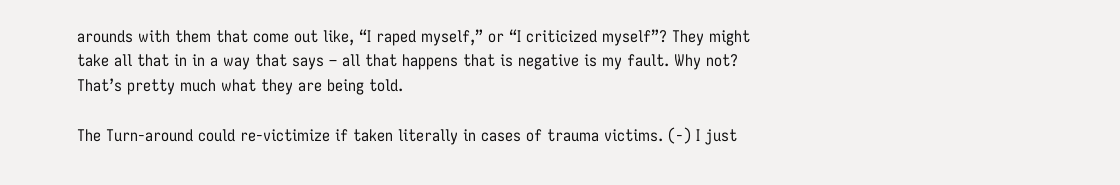arounds with them that come out like, “I raped myself,” or “I criticized myself”? They might take all that in in a way that says – all that happens that is negative is my fault. Why not? That’s pretty much what they are being told.

The Turn-around could re-victimize if taken literally in cases of trauma victims. (-) I just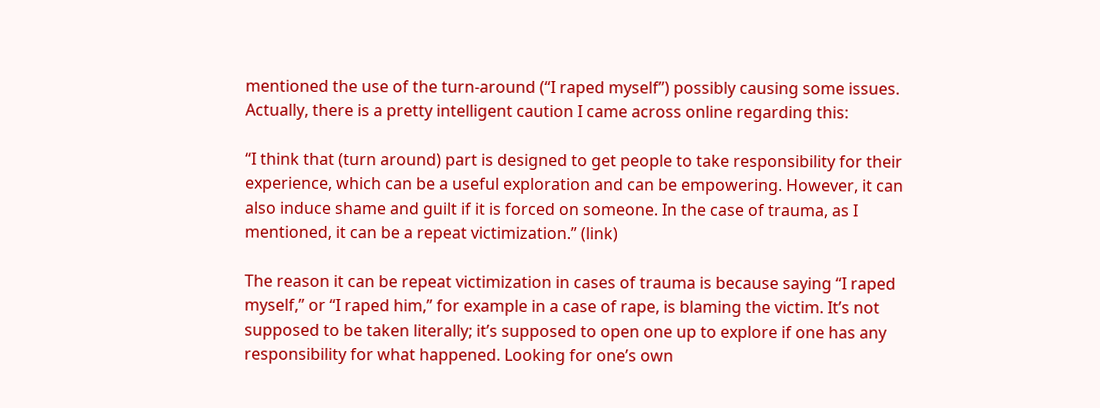mentioned the use of the turn-around (“I raped myself”) possibly causing some issues. Actually, there is a pretty intelligent caution I came across online regarding this:

“I think that (turn around) part is designed to get people to take responsibility for their experience, which can be a useful exploration and can be empowering. However, it can also induce shame and guilt if it is forced on someone. In the case of trauma, as I mentioned, it can be a repeat victimization.” (link)

The reason it can be repeat victimization in cases of trauma is because saying “I raped myself,” or “I raped him,” for example in a case of rape, is blaming the victim. It’s not supposed to be taken literally; it’s supposed to open one up to explore if one has any responsibility for what happened. Looking for one’s own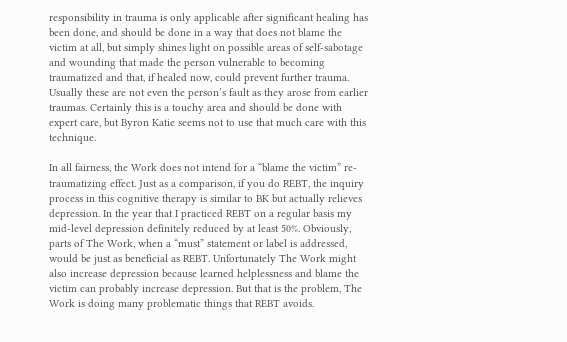responsibility in trauma is only applicable after significant healing has been done, and should be done in a way that does not blame the victim at all, but simply shines light on possible areas of self-sabotage and wounding that made the person vulnerable to becoming traumatized and that, if healed now, could prevent further trauma. Usually these are not even the person’s fault as they arose from earlier traumas. Certainly this is a touchy area and should be done with expert care, but Byron Katie seems not to use that much care with this technique.

In all fairness, the Work does not intend for a “blame the victim” re-traumatizing effect. Just as a comparison, if you do REBT, the inquiry process in this cognitive therapy is similar to BK but actually relieves depression. In the year that I practiced REBT on a regular basis my mid-level depression definitely reduced by at least 50%. Obviously, parts of The Work, when a “must” statement or label is addressed, would be just as beneficial as REBT. Unfortunately The Work might also increase depression because learned helplessness and blame the victim can probably increase depression. But that is the problem, The Work is doing many problematic things that REBT avoids.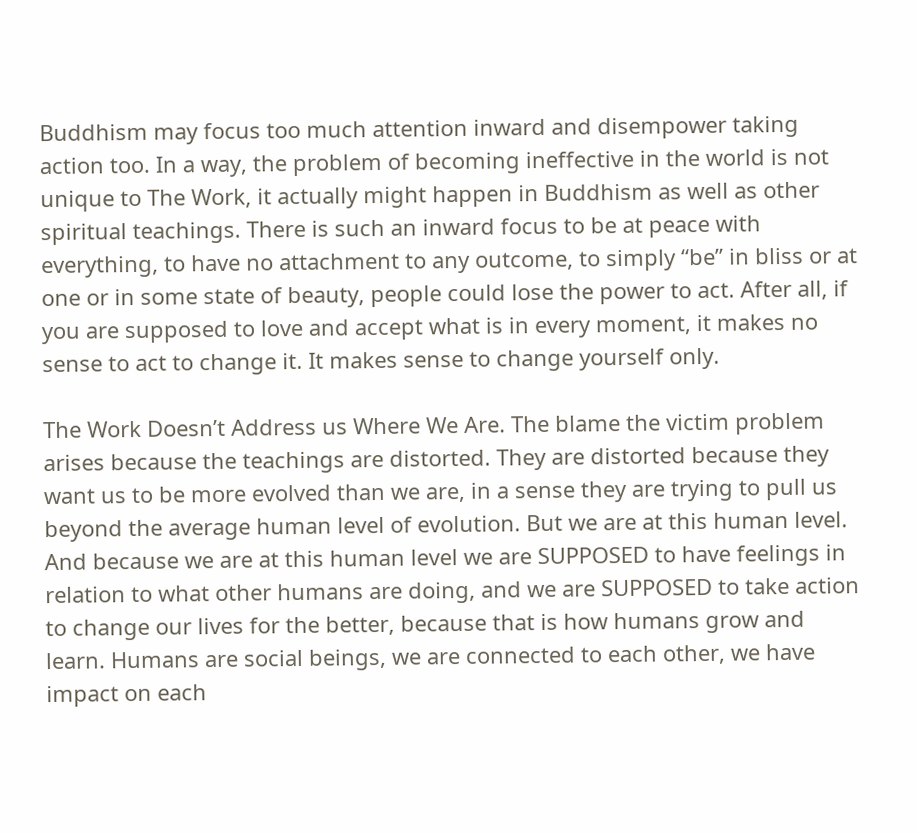Buddhism may focus too much attention inward and disempower taking action too. In a way, the problem of becoming ineffective in the world is not unique to The Work, it actually might happen in Buddhism as well as other spiritual teachings. There is such an inward focus to be at peace with everything, to have no attachment to any outcome, to simply “be” in bliss or at one or in some state of beauty, people could lose the power to act. After all, if you are supposed to love and accept what is in every moment, it makes no sense to act to change it. It makes sense to change yourself only.

The Work Doesn’t Address us Where We Are. The blame the victim problem arises because the teachings are distorted. They are distorted because they want us to be more evolved than we are, in a sense they are trying to pull us beyond the average human level of evolution. But we are at this human level. And because we are at this human level we are SUPPOSED to have feelings in relation to what other humans are doing, and we are SUPPOSED to take action to change our lives for the better, because that is how humans grow and learn. Humans are social beings, we are connected to each other, we have impact on each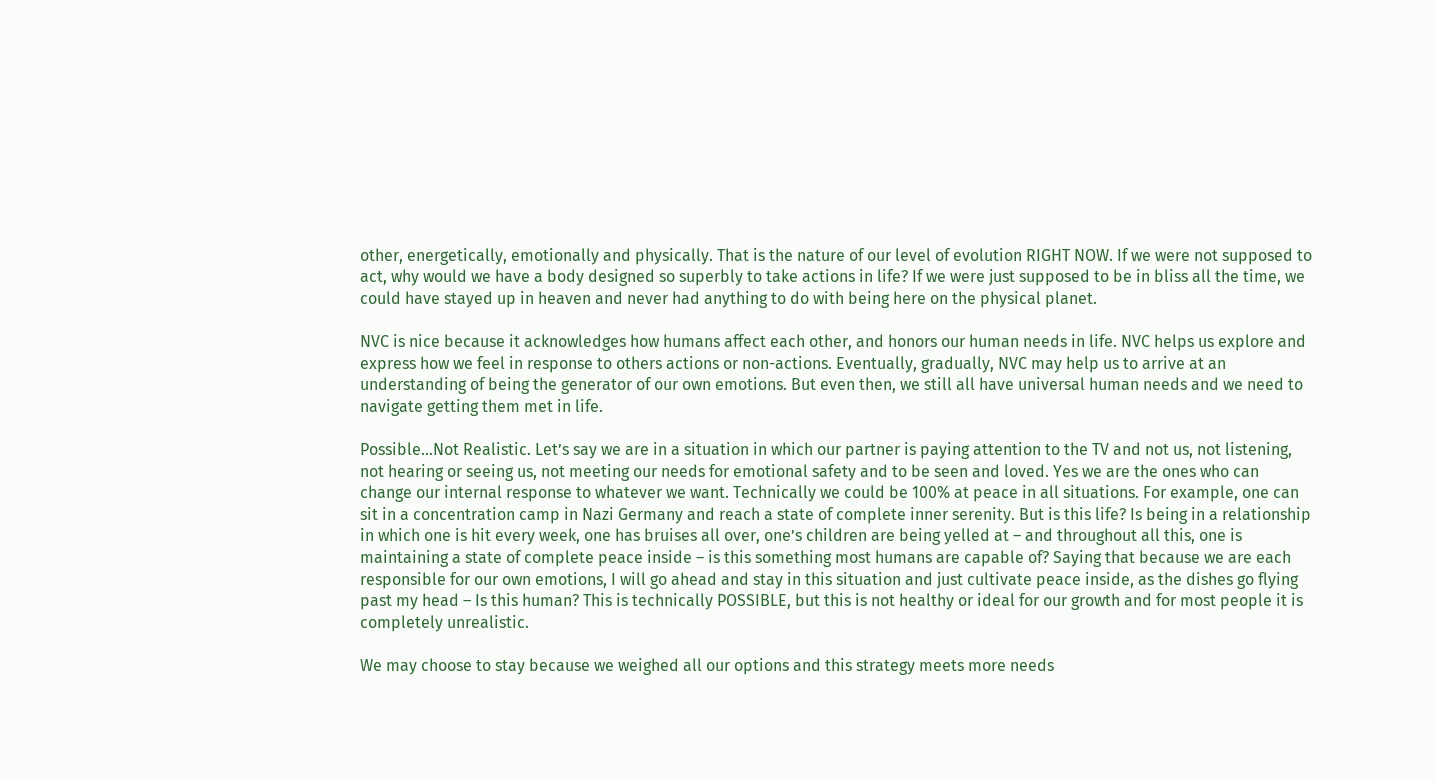other, energetically, emotionally and physically. That is the nature of our level of evolution RIGHT NOW. If we were not supposed to act, why would we have a body designed so superbly to take actions in life? If we were just supposed to be in bliss all the time, we could have stayed up in heaven and never had anything to do with being here on the physical planet.

NVC is nice because it acknowledges how humans affect each other, and honors our human needs in life. NVC helps us explore and express how we feel in response to others actions or non-actions. Eventually, gradually, NVC may help us to arrive at an understanding of being the generator of our own emotions. But even then, we still all have universal human needs and we need to navigate getting them met in life.

Possible…Not Realistic. Let’s say we are in a situation in which our partner is paying attention to the TV and not us, not listening, not hearing or seeing us, not meeting our needs for emotional safety and to be seen and loved. Yes we are the ones who can change our internal response to whatever we want. Technically we could be 100% at peace in all situations. For example, one can sit in a concentration camp in Nazi Germany and reach a state of complete inner serenity. But is this life? Is being in a relationship in which one is hit every week, one has bruises all over, one’s children are being yelled at – and throughout all this, one is maintaining a state of complete peace inside – is this something most humans are capable of? Saying that because we are each responsible for our own emotions, I will go ahead and stay in this situation and just cultivate peace inside, as the dishes go flying past my head – Is this human? This is technically POSSIBLE, but this is not healthy or ideal for our growth and for most people it is completely unrealistic.

We may choose to stay because we weighed all our options and this strategy meets more needs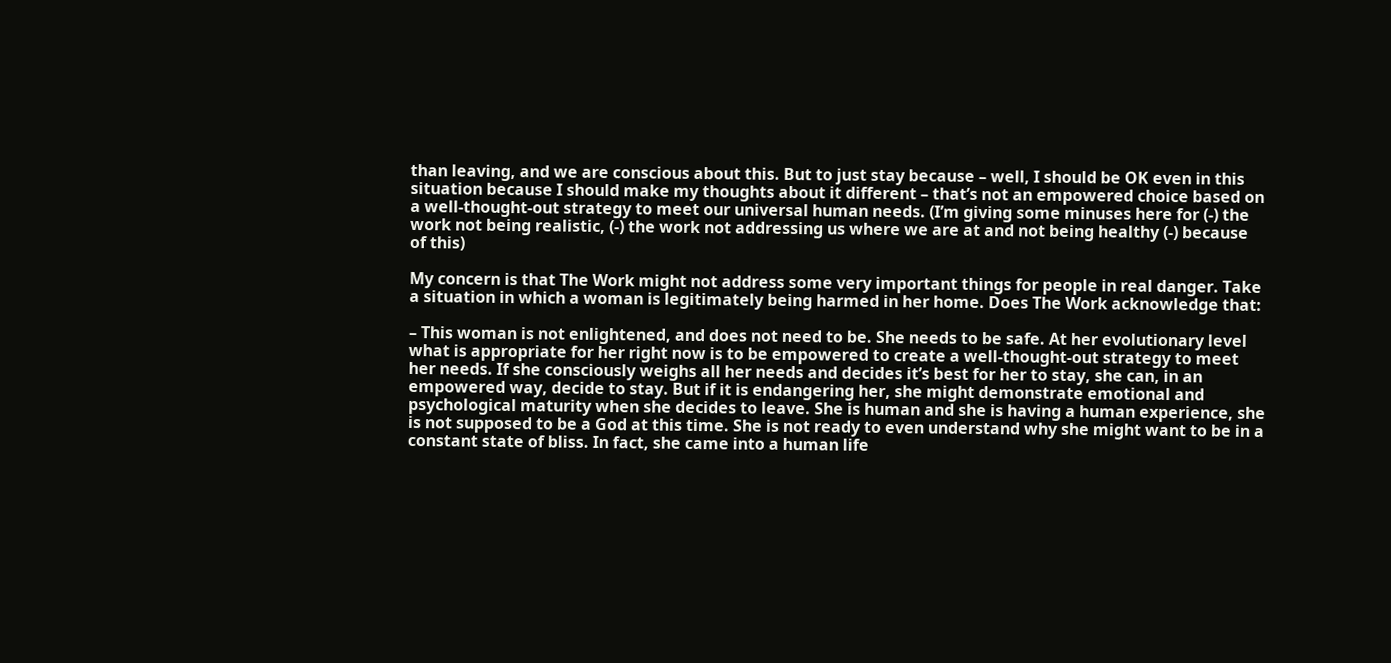than leaving, and we are conscious about this. But to just stay because – well, I should be OK even in this situation because I should make my thoughts about it different – that’s not an empowered choice based on a well-thought-out strategy to meet our universal human needs. (I’m giving some minuses here for (-) the work not being realistic, (-) the work not addressing us where we are at and not being healthy (-) because of this)

My concern is that The Work might not address some very important things for people in real danger. Take a situation in which a woman is legitimately being harmed in her home. Does The Work acknowledge that:

– This woman is not enlightened, and does not need to be. She needs to be safe. At her evolutionary level what is appropriate for her right now is to be empowered to create a well-thought-out strategy to meet her needs. If she consciously weighs all her needs and decides it’s best for her to stay, she can, in an empowered way, decide to stay. But if it is endangering her, she might demonstrate emotional and psychological maturity when she decides to leave. She is human and she is having a human experience, she is not supposed to be a God at this time. She is not ready to even understand why she might want to be in a constant state of bliss. In fact, she came into a human life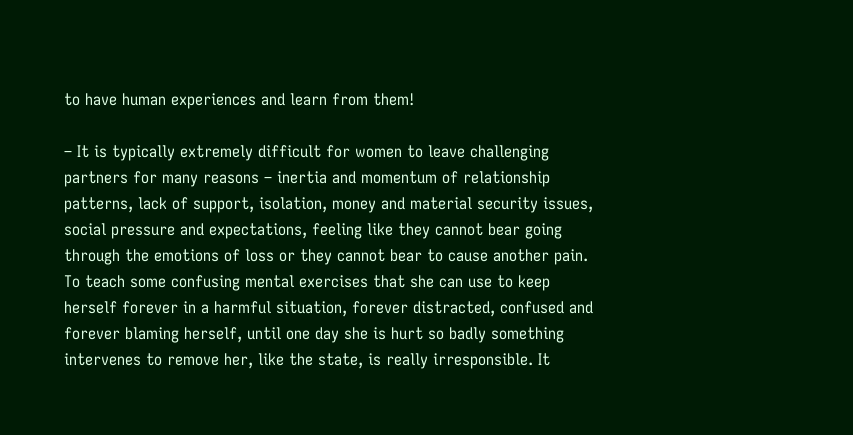to have human experiences and learn from them!

– It is typically extremely difficult for women to leave challenging partners for many reasons – inertia and momentum of relationship patterns, lack of support, isolation, money and material security issues, social pressure and expectations, feeling like they cannot bear going through the emotions of loss or they cannot bear to cause another pain. To teach some confusing mental exercises that she can use to keep herself forever in a harmful situation, forever distracted, confused and forever blaming herself, until one day she is hurt so badly something intervenes to remove her, like the state, is really irresponsible. It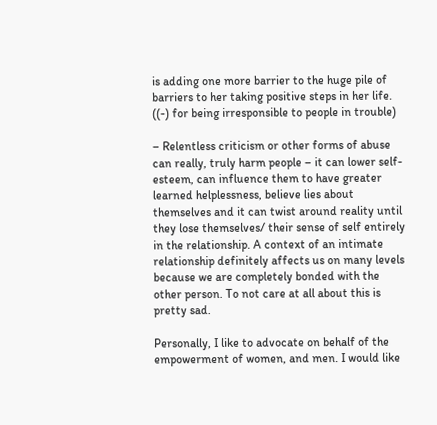is adding one more barrier to the huge pile of barriers to her taking positive steps in her life. ((-) for being irresponsible to people in trouble)

– Relentless criticism or other forms of abuse can really, truly harm people – it can lower self-esteem, can influence them to have greater learned helplessness, believe lies about themselves and it can twist around reality until they lose themselves/ their sense of self entirely in the relationship. A context of an intimate relationship definitely affects us on many levels because we are completely bonded with the other person. To not care at all about this is pretty sad.

Personally, I like to advocate on behalf of the empowerment of women, and men. I would like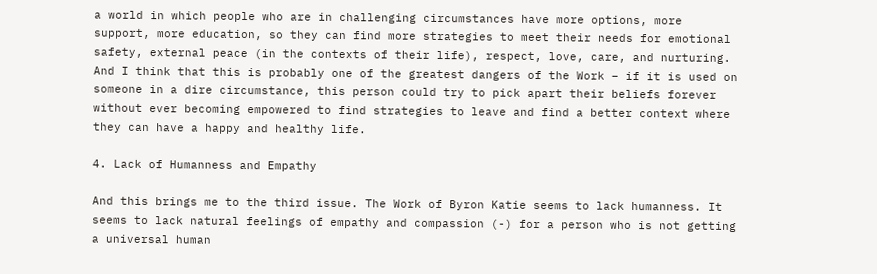a world in which people who are in challenging circumstances have more options, more support, more education, so they can find more strategies to meet their needs for emotional safety, external peace (in the contexts of their life), respect, love, care, and nurturing. And I think that this is probably one of the greatest dangers of the Work – if it is used on someone in a dire circumstance, this person could try to pick apart their beliefs forever without ever becoming empowered to find strategies to leave and find a better context where they can have a happy and healthy life.

4. Lack of Humanness and Empathy

And this brings me to the third issue. The Work of Byron Katie seems to lack humanness. It seems to lack natural feelings of empathy and compassion (-) for a person who is not getting a universal human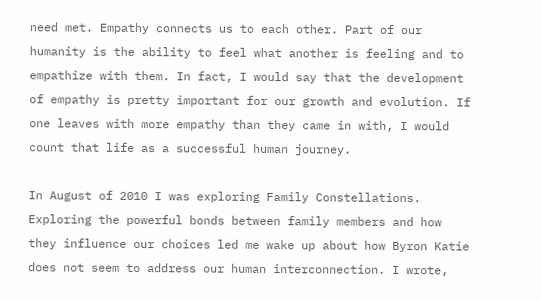need met. Empathy connects us to each other. Part of our humanity is the ability to feel what another is feeling and to empathize with them. In fact, I would say that the development of empathy is pretty important for our growth and evolution. If one leaves with more empathy than they came in with, I would count that life as a successful human journey.

In August of 2010 I was exploring Family Constellations. Exploring the powerful bonds between family members and how they influence our choices led me wake up about how Byron Katie does not seem to address our human interconnection. I wrote,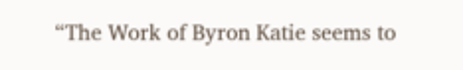“The Work of Byron Katie seems to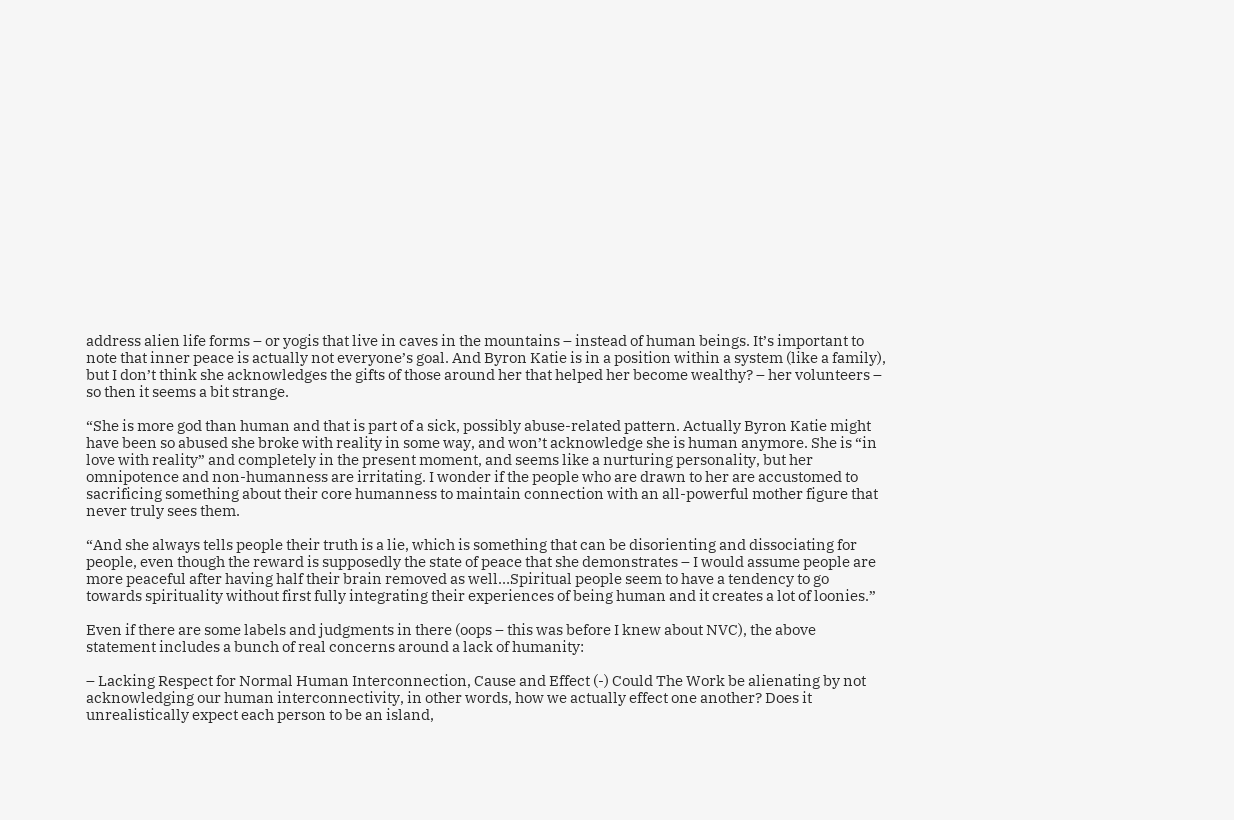address alien life forms – or yogis that live in caves in the mountains – instead of human beings. It’s important to note that inner peace is actually not everyone’s goal. And Byron Katie is in a position within a system (like a family), but I don’t think she acknowledges the gifts of those around her that helped her become wealthy? – her volunteers – so then it seems a bit strange.

“She is more god than human and that is part of a sick, possibly abuse-related pattern. Actually Byron Katie might have been so abused she broke with reality in some way, and won’t acknowledge she is human anymore. She is “in love with reality” and completely in the present moment, and seems like a nurturing personality, but her omnipotence and non-humanness are irritating. I wonder if the people who are drawn to her are accustomed to sacrificing something about their core humanness to maintain connection with an all-powerful mother figure that never truly sees them.

“And she always tells people their truth is a lie, which is something that can be disorienting and dissociating for people, even though the reward is supposedly the state of peace that she demonstrates – I would assume people are more peaceful after having half their brain removed as well…Spiritual people seem to have a tendency to go towards spirituality without first fully integrating their experiences of being human and it creates a lot of loonies.”

Even if there are some labels and judgments in there (oops – this was before I knew about NVC), the above statement includes a bunch of real concerns around a lack of humanity:

– Lacking Respect for Normal Human Interconnection, Cause and Effect (-) Could The Work be alienating by not acknowledging our human interconnectivity, in other words, how we actually effect one another? Does it unrealistically expect each person to be an island,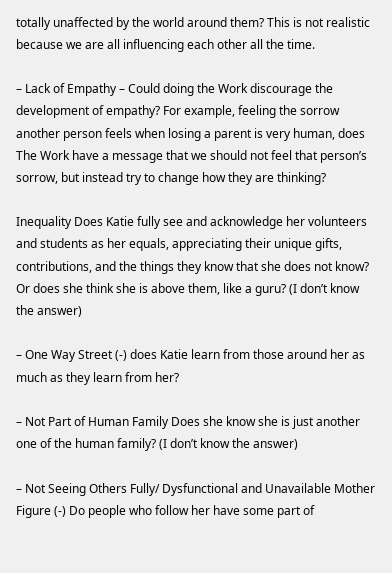totally unaffected by the world around them? This is not realistic because we are all influencing each other all the time.

– Lack of Empathy – Could doing the Work discourage the development of empathy? For example, feeling the sorrow another person feels when losing a parent is very human, does The Work have a message that we should not feel that person’s sorrow, but instead try to change how they are thinking?

Inequality Does Katie fully see and acknowledge her volunteers and students as her equals, appreciating their unique gifts, contributions, and the things they know that she does not know? Or does she think she is above them, like a guru? (I don’t know the answer)

– One Way Street (-) does Katie learn from those around her as much as they learn from her?

– Not Part of Human Family Does she know she is just another one of the human family? (I don’t know the answer)

– Not Seeing Others Fully/ Dysfunctional and Unavailable Mother Figure (-) Do people who follow her have some part of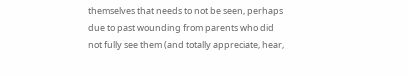themselves that needs to not be seen, perhaps due to past wounding from parents who did not fully see them (and totally appreciate, hear,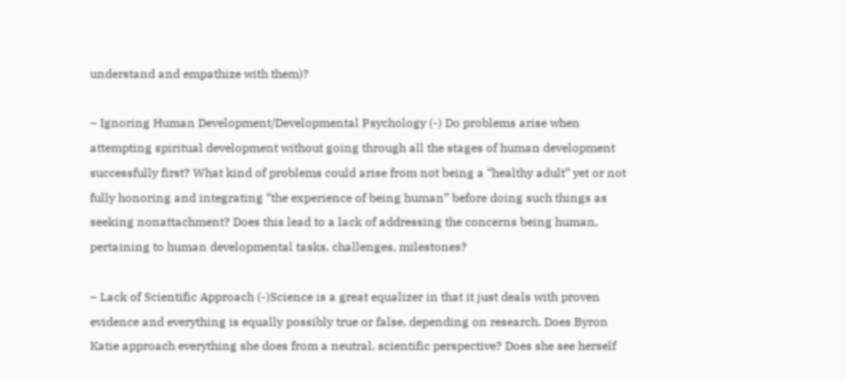understand and empathize with them)?

– Ignoring Human Development/Developmental Psychology (-) Do problems arise when attempting spiritual development without going through all the stages of human development successfully first? What kind of problems could arise from not being a “healthy adult” yet or not fully honoring and integrating “the experience of being human” before doing such things as seeking nonattachment? Does this lead to a lack of addressing the concerns being human, pertaining to human developmental tasks, challenges, milestones?

– Lack of Scientific Approach (-)Science is a great equalizer in that it just deals with proven evidence and everything is equally possibly true or false, depending on research. Does Byron Katie approach everything she does from a neutral, scientific perspective? Does she see herself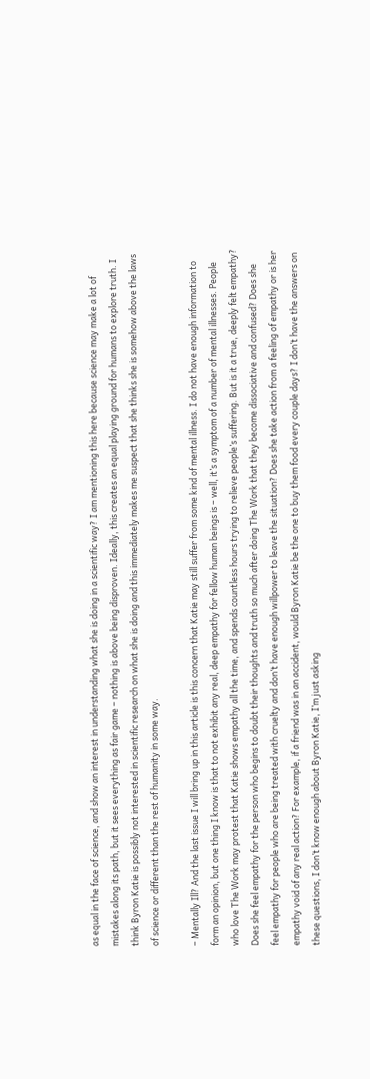as equal in the face of science, and show an interest in understanding what she is doing in a scientific way? I am mentioning this here because science may make a lot of mistakes along its path, but it sees everything as fair game – nothing is above being disproven. Ideally, this creates an equal playing ground for humans to explore truth. I think Byron Katie is possibly not interested in scientific research on what she is doing and this immediately makes me suspect that she thinks she is somehow above the laws of science or different than the rest of humanity in some way.

– Mentally Ill? And the last issue I will bring up in this article is this concern that Katie may still suffer from some kind of mental illness. I do not have enough information to form an opinion, but one thing I know is that to not exhibit any real, deep empathy for fellow human beings is – well, it’s a symptom of a number of mental illnesses. People who love The Work may protest that Katie shows empathy all the time, and spends countless hours trying to relieve people’s suffering. But is it a true, deeply felt empathy? Does she feel empathy for the person who begins to doubt their thoughts and truth so much after doing The Work that they become dissociative and confused? Does she feel empathy for people who are being treated with cruelty and don’t have enough willpower to leave the situation? Does she take action from a feeling of empathy or is her empathy void of any real action? For example, if a friend was in an accident, would Byron Katie be the one to buy them food every couple days? I don’t have the answers on these questions, I don’t know enough about Byron Katie, I’m just asking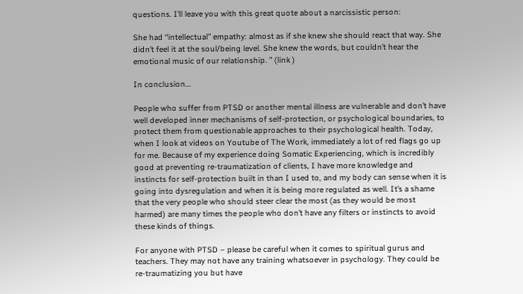questions. I’ll leave you with this great quote about a narcissistic person:

She had “intellectual” empathy: almost as if she knew she should react that way. She didn’t feel it at the soul/being level. She knew the words, but couldn’t hear the emotional music of our relationship. ” (link )

In conclusion…

People who suffer from PTSD or another mental illness are vulnerable and don’t have well developed inner mechanisms of self-protection, or psychological boundaries, to protect them from questionable approaches to their psychological health. Today, when I look at videos on Youtube of The Work, immediately a lot of red flags go up for me. Because of my experience doing Somatic Experiencing, which is incredibly good at preventing re-traumatization of clients, I have more knowledge and instincts for self-protection built in than I used to, and my body can sense when it is going into dysregulation and when it is being more regulated as well. It’s a shame that the very people who should steer clear the most (as they would be most harmed) are many times the people who don’t have any filters or instincts to avoid these kinds of things.

For anyone with PTSD – please be careful when it comes to spiritual gurus and teachers. They may not have any training whatsoever in psychology. They could be re-traumatizing you but have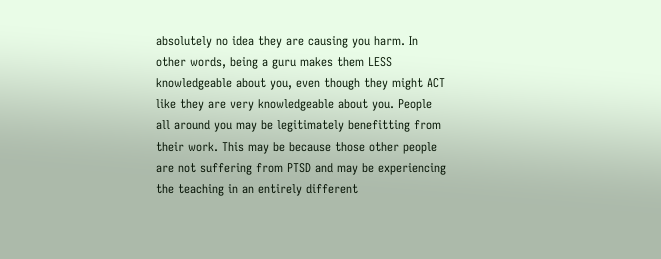absolutely no idea they are causing you harm. In other words, being a guru makes them LESS knowledgeable about you, even though they might ACT like they are very knowledgeable about you. People all around you may be legitimately benefitting from their work. This may be because those other people are not suffering from PTSD and may be experiencing the teaching in an entirely different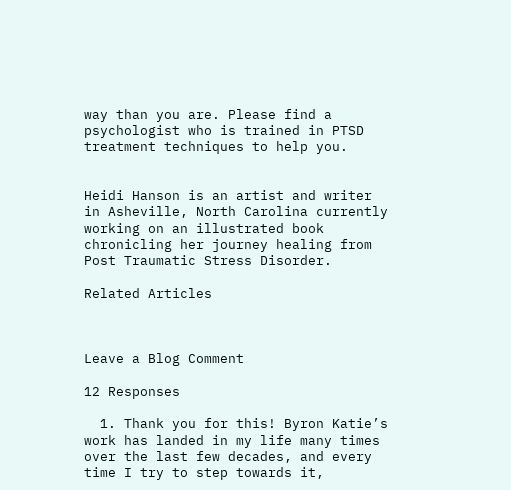way than you are. Please find a psychologist who is trained in PTSD treatment techniques to help you.


Heidi Hanson is an artist and writer in Asheville, North Carolina currently working on an illustrated book chronicling her journey healing from Post Traumatic Stress Disorder.

Related Articles



Leave a Blog Comment

12 Responses

  1. Thank you for this! Byron Katie’s work has landed in my life many times over the last few decades, and every time I try to step towards it,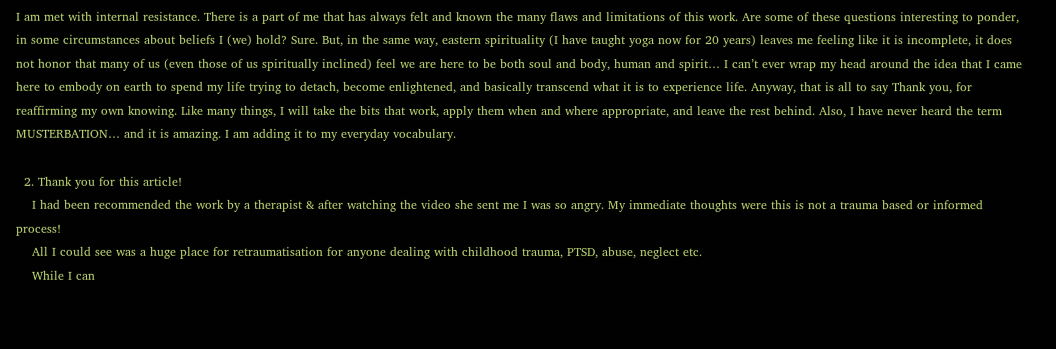I am met with internal resistance. There is a part of me that has always felt and known the many flaws and limitations of this work. Are some of these questions interesting to ponder, in some circumstances about beliefs I (we) hold? Sure. But, in the same way, eastern spirituality (I have taught yoga now for 20 years) leaves me feeling like it is incomplete, it does not honor that many of us (even those of us spiritually inclined) feel we are here to be both soul and body, human and spirit… I can’t ever wrap my head around the idea that I came here to embody on earth to spend my life trying to detach, become enlightened, and basically transcend what it is to experience life. Anyway, that is all to say Thank you, for reaffirming my own knowing. Like many things, I will take the bits that work, apply them when and where appropriate, and leave the rest behind. Also, I have never heard the term MUSTERBATION… and it is amazing. I am adding it to my everyday vocabulary.

  2. Thank you for this article!
    I had been recommended the work by a therapist & after watching the video she sent me I was so angry. My immediate thoughts were this is not a trauma based or informed process!
    All I could see was a huge place for retraumatisation for anyone dealing with childhood trauma, PTSD, abuse, neglect etc.
    While I can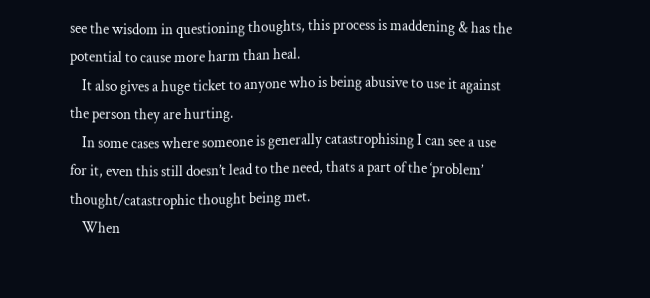see the wisdom in questioning thoughts, this process is maddening & has the potential to cause more harm than heal.
    It also gives a huge ticket to anyone who is being abusive to use it against the person they are hurting.
    In some cases where someone is generally catastrophising I can see a use for it, even this still doesn’t lead to the need, thats a part of the ‘problem’ thought/catastrophic thought being met.
    When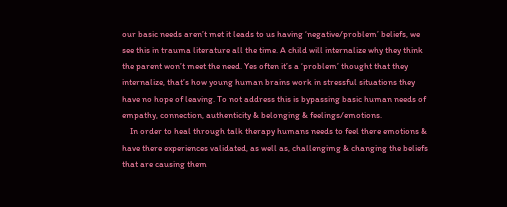our basic needs aren’t met it leads to us having ‘negative/problem’ beliefs, we see this in trauma literature all the time. A child will internalize why they think the parent won’t meet the need. Yes often it’s a ‘problem’ thought that they internalize, that’s how young human brains work in stressful situations they have no hope of leaving. To not address this is bypassing basic human needs of empathy, connection, authenticity & belonging & feelings/emotions.
    In order to heal through talk therapy humans needs to feel there emotions & have there experiences validated, as well as, challengimg & changing the beliefs that are causing them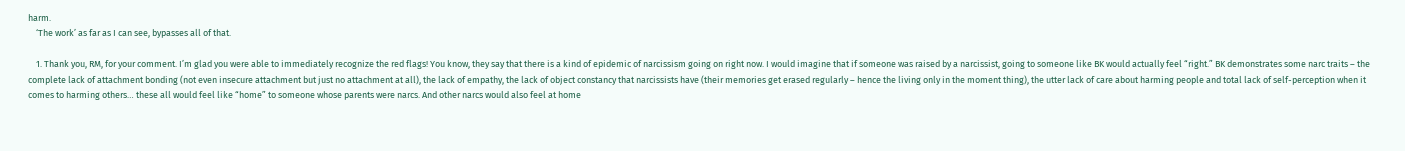harm.
    ‘The work’ as far as I can see, bypasses all of that.

    1. Thank you, RM, for your comment. I’m glad you were able to immediately recognize the red flags! You know, they say that there is a kind of epidemic of narcissism going on right now. I would imagine that if someone was raised by a narcissist, going to someone like BK would actually feel “right.” BK demonstrates some narc traits – the complete lack of attachment bonding (not even insecure attachment but just no attachment at all), the lack of empathy, the lack of object constancy that narcissists have (their memories get erased regularly – hence the living only in the moment thing), the utter lack of care about harming people and total lack of self-perception when it comes to harming others… these all would feel like “home” to someone whose parents were narcs. And other narcs would also feel at home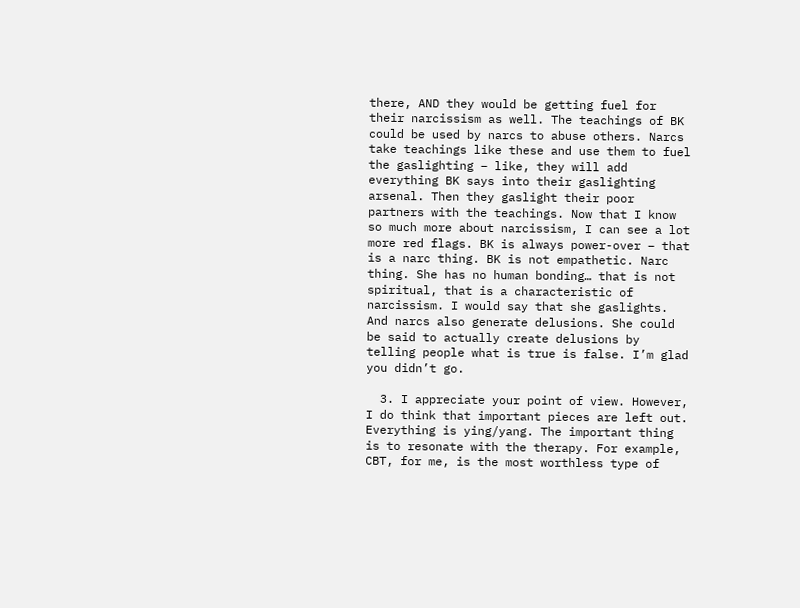there, AND they would be getting fuel for their narcissism as well. The teachings of BK could be used by narcs to abuse others. Narcs take teachings like these and use them to fuel the gaslighting – like, they will add everything BK says into their gaslighting arsenal. Then they gaslight their poor partners with the teachings. Now that I know so much more about narcissism, I can see a lot more red flags. BK is always power-over – that is a narc thing. BK is not empathetic. Narc thing. She has no human bonding… that is not spiritual, that is a characteristic of narcissism. I would say that she gaslights. And narcs also generate delusions. She could be said to actually create delusions by telling people what is true is false. I’m glad you didn’t go.

  3. I appreciate your point of view. However, I do think that important pieces are left out. Everything is ying/yang. The important thing is to resonate with the therapy. For example, CBT, for me, is the most worthless type of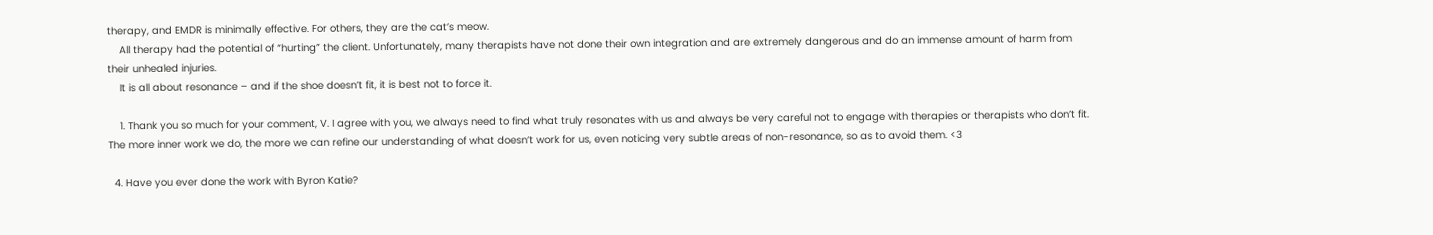therapy, and EMDR is minimally effective. For others, they are the cat’s meow.
    All therapy had the potential of “hurting” the client. Unfortunately, many therapists have not done their own integration and are extremely dangerous and do an immense amount of harm from their unhealed injuries.
    It is all about resonance – and if the shoe doesn’t fit, it is best not to force it.

    1. Thank you so much for your comment, V. I agree with you, we always need to find what truly resonates with us and always be very careful not to engage with therapies or therapists who don’t fit. The more inner work we do, the more we can refine our understanding of what doesn’t work for us, even noticing very subtle areas of non-resonance, so as to avoid them. <3

  4. Have you ever done the work with Byron Katie?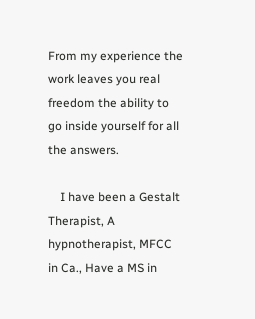From my experience the work leaves you real freedom the ability to go inside yourself for all the answers.

    I have been a Gestalt Therapist, A hypnotherapist, MFCC in Ca., Have a MS in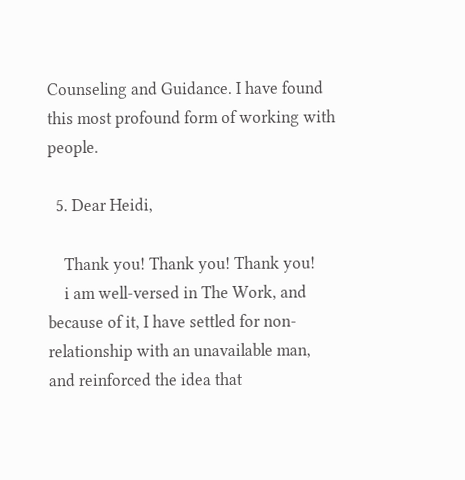Counseling and Guidance. I have found this most profound form of working with people.

  5. Dear Heidi,

    Thank you! Thank you! Thank you!
    i am well-versed in The Work, and because of it, I have settled for non-relationship with an unavailable man, and reinforced the idea that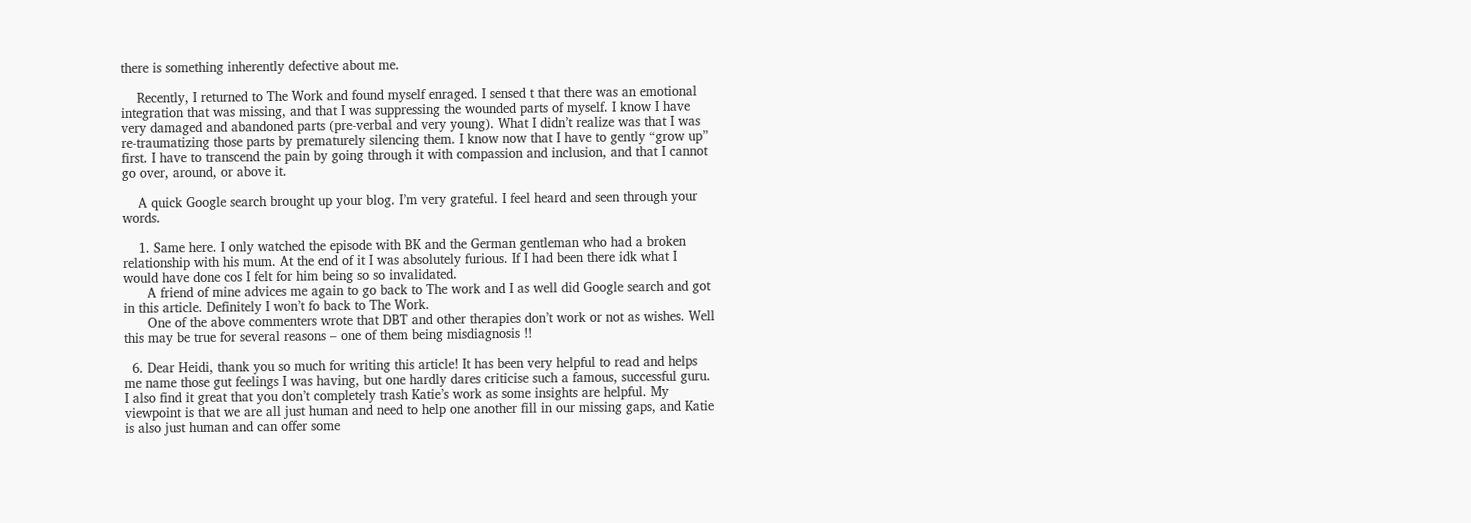there is something inherently defective about me.

    Recently, I returned to The Work and found myself enraged. I sensed t that there was an emotional integration that was missing, and that I was suppressing the wounded parts of myself. I know I have very damaged and abandoned parts (pre-verbal and very young). What I didn’t realize was that I was re-traumatizing those parts by prematurely silencing them. I know now that I have to gently “grow up” first. I have to transcend the pain by going through it with compassion and inclusion, and that I cannot go over, around, or above it.

    A quick Google search brought up your blog. I’m very grateful. I feel heard and seen through your words.

    1. Same here. I only watched the episode with BK and the German gentleman who had a broken relationship with his mum. At the end of it I was absolutely furious. If I had been there idk what I would have done cos I felt for him being so so invalidated.
      A friend of mine advices me again to go back to The work and I as well did Google search and got in this article. Definitely I won’t fo back to The Work.
      One of the above commenters wrote that DBT and other therapies don’t work or not as wishes. Well this may be true for several reasons – one of them being misdiagnosis !!

  6. Dear Heidi, thank you so much for writing this article! It has been very helpful to read and helps me name those gut feelings I was having, but one hardly dares criticise such a famous, successful guru. I also find it great that you don’t completely trash Katie’s work as some insights are helpful. My viewpoint is that we are all just human and need to help one another fill in our missing gaps, and Katie is also just human and can offer some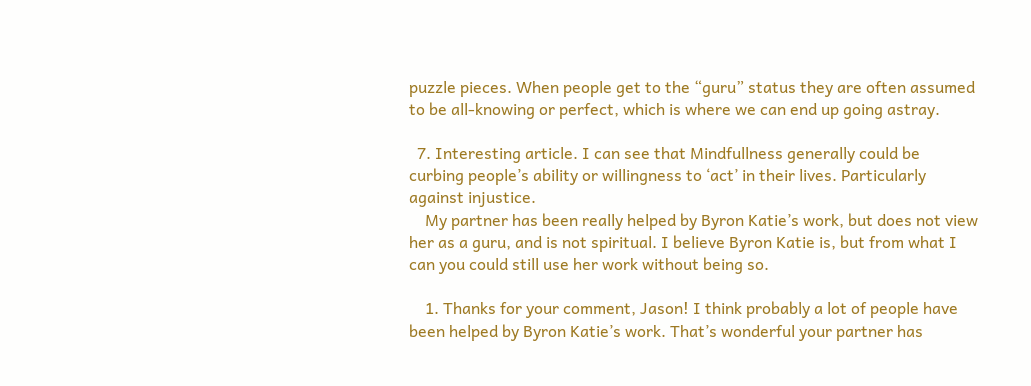puzzle pieces. When people get to the “guru” status they are often assumed to be all-knowing or perfect, which is where we can end up going astray.

  7. Interesting article. I can see that Mindfullness generally could be curbing people’s ability or willingness to ‘act’ in their lives. Particularly against injustice.
    My partner has been really helped by Byron Katie’s work, but does not view her as a guru, and is not spiritual. I believe Byron Katie is, but from what I can you could still use her work without being so.

    1. Thanks for your comment, Jason! I think probably a lot of people have been helped by Byron Katie’s work. That’s wonderful your partner has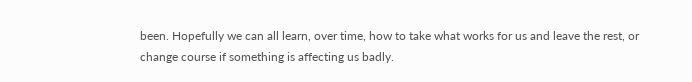been. Hopefully we can all learn, over time, how to take what works for us and leave the rest, or change course if something is affecting us badly.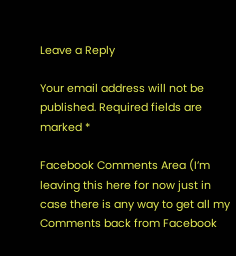Leave a Reply

Your email address will not be published. Required fields are marked *

Facebook Comments Area (I’m leaving this here for now just in case there is any way to get all my Comments back from Facebook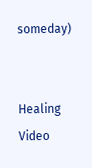someday)


Healing Video